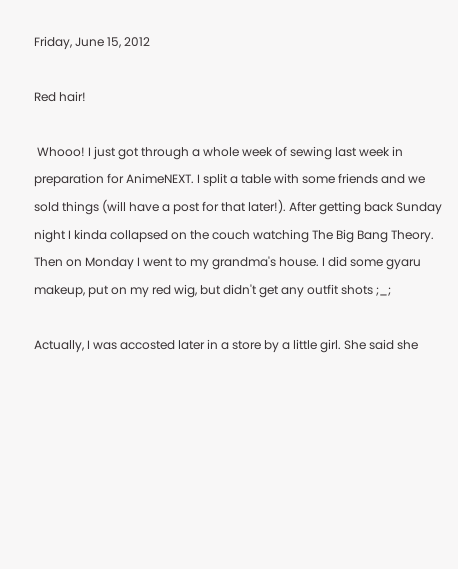Friday, June 15, 2012

Red hair!

 Whooo! I just got through a whole week of sewing last week in preparation for AnimeNEXT. I split a table with some friends and we sold things (will have a post for that later!). After getting back Sunday night I kinda collapsed on the couch watching The Big Bang Theory. Then on Monday I went to my grandma's house. I did some gyaru makeup, put on my red wig, but didn't get any outfit shots ;_;

Actually, I was accosted later in a store by a little girl. She said she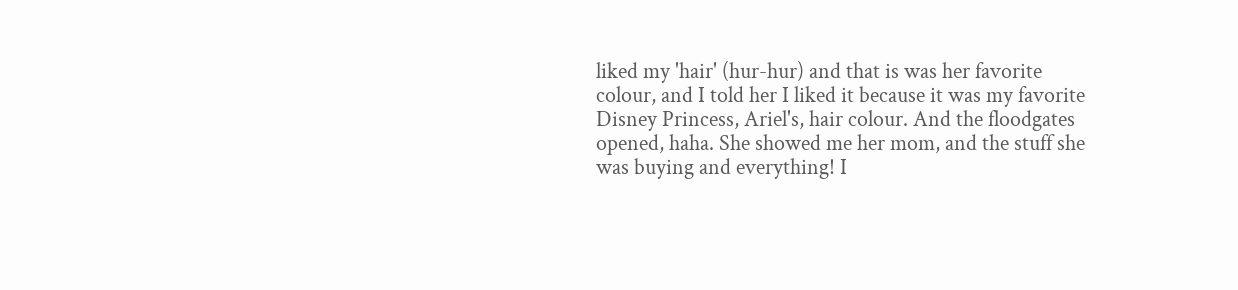liked my 'hair' (hur-hur) and that is was her favorite colour, and I told her I liked it because it was my favorite Disney Princess, Ariel's, hair colour. And the floodgates opened, haha. She showed me her mom, and the stuff she was buying and everything! I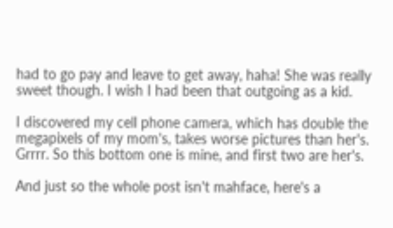had to go pay and leave to get away, haha! She was really sweet though. I wish I had been that outgoing as a kid.

I discovered my cell phone camera, which has double the megapixels of my mom's, takes worse pictures than her's. Grrrr. So this bottom one is mine, and first two are her's.

And just so the whole post isn't mahface, here's a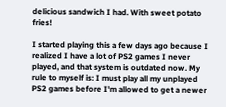delicious sandwich I had. With sweet potato fries!

I started playing this a few days ago because I realized I have a lot of PS2 games I never played, and that system is outdated now. My rule to myself is: I must play all my unplayed PS2 games before I'm allowed to get a newer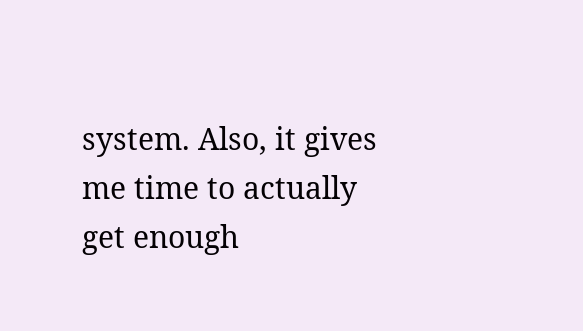system. Also, it gives me time to actually get enough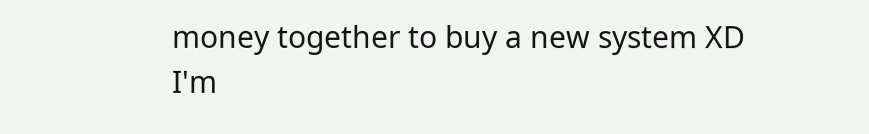money together to buy a new system XD I'm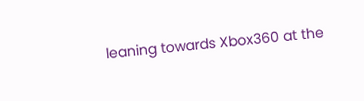leaning towards Xbox360 at the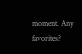moment. Any favorites?